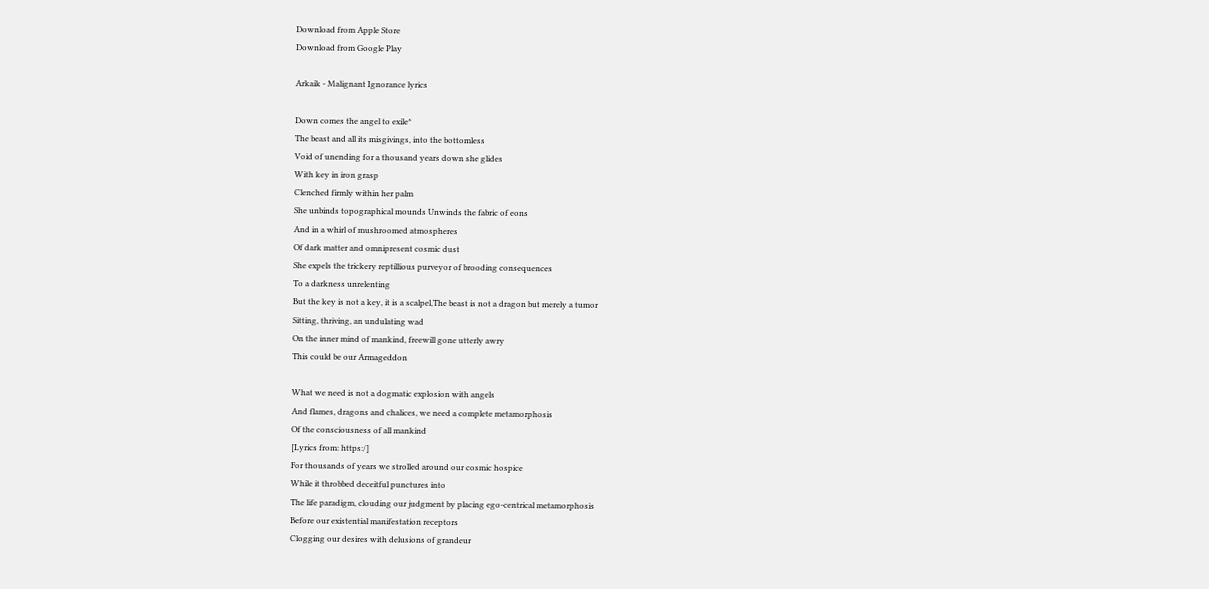Download from Apple Store
Download from Google Play

Arkaik - Malignant Ignorance lyrics

Down comes the angel to exile*
The beast and all its misgivings, into the bottomless
Void of unending for a thousand years down she glides
With key in iron grasp
Clenched firmly within her palm
She unbinds topographical mounds Unwinds the fabric of eons
And in a whirl of mushroomed atmospheres
Of dark matter and omnipresent cosmic dust
She expels the trickery reptillious purveyor of brooding consequences
To a darkness unrelenting
But the key is not a key, it is a scalpel,The beast is not a dragon but merely a tumor
Sitting, thriving, an undulating wad
On the inner mind of mankind, freewill gone utterly awry
This could be our Armageddon

What we need is not a dogmatic explosion with angels
And flames, dragons and chalices, we need a complete metamorphosis
Of the consciousness of all mankind
[Lyrics from: https:/]
For thousands of years we strolled around our cosmic hospice
While it throbbed deceitful punctures into
The life paradigm, clouding our judgment by placing ego-centrical metamorphosis
Before our existential manifestation receptors
Clogging our desires with delusions of grandeur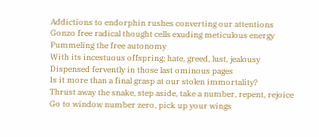Addictions to endorphin rushes converting our attentions
Gonzo free radical thought cells exuding meticulous energy
Pummeling the free autonomy
With its incestuous offspring; hate, greed, lust, jealousy
Dispensed fervently in those last ominous pages
Is it more than a final grasp at our stolen immortality?
Thrust away the snake, step aside, take a number, repent, rejoice
Go to window number zero, pick up your wings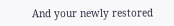And your newly restored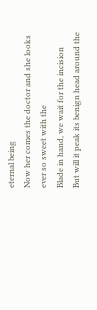eternal being
Now her comes the doctor and she looks ever so sweet with the
Blade in hand, we wait for the incision
But will it peak its benign head around the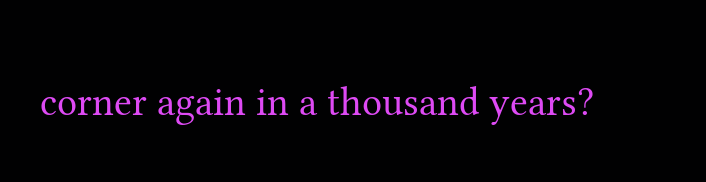corner again in a thousand years?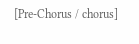[Pre-Chorus / chorus]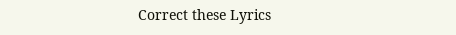Correct these Lyrics